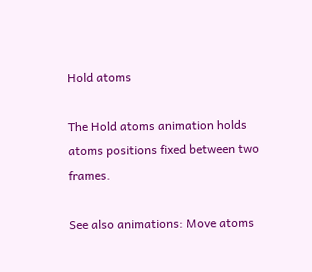Hold atoms

The Hold atoms animation holds atoms positions fixed between two frames.

See also animations: Move atoms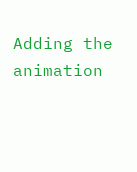Adding the animation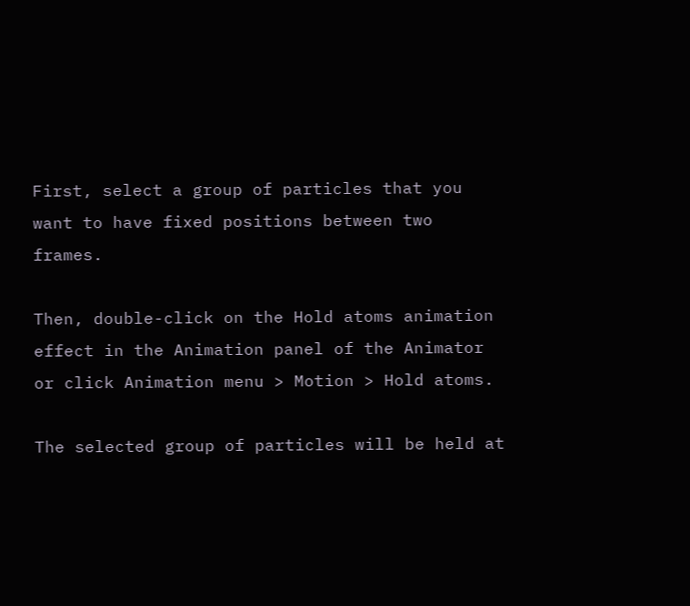First, select a group of particles that you want to have fixed positions between two frames.

Then, double-click on the Hold atoms animation effect in the Animation panel of the Animator or click Animation menu > Motion > Hold atoms.

The selected group of particles will be held at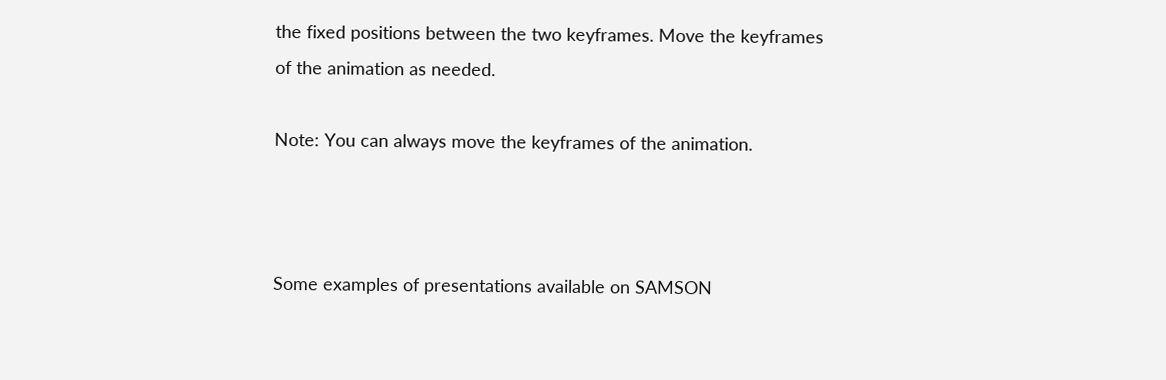the fixed positions between the two keyframes. Move the keyframes of the animation as needed.

Note: You can always move the keyframes of the animation.



Some examples of presentations available on SAMSON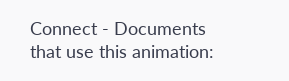Connect - Documents that use this animation: